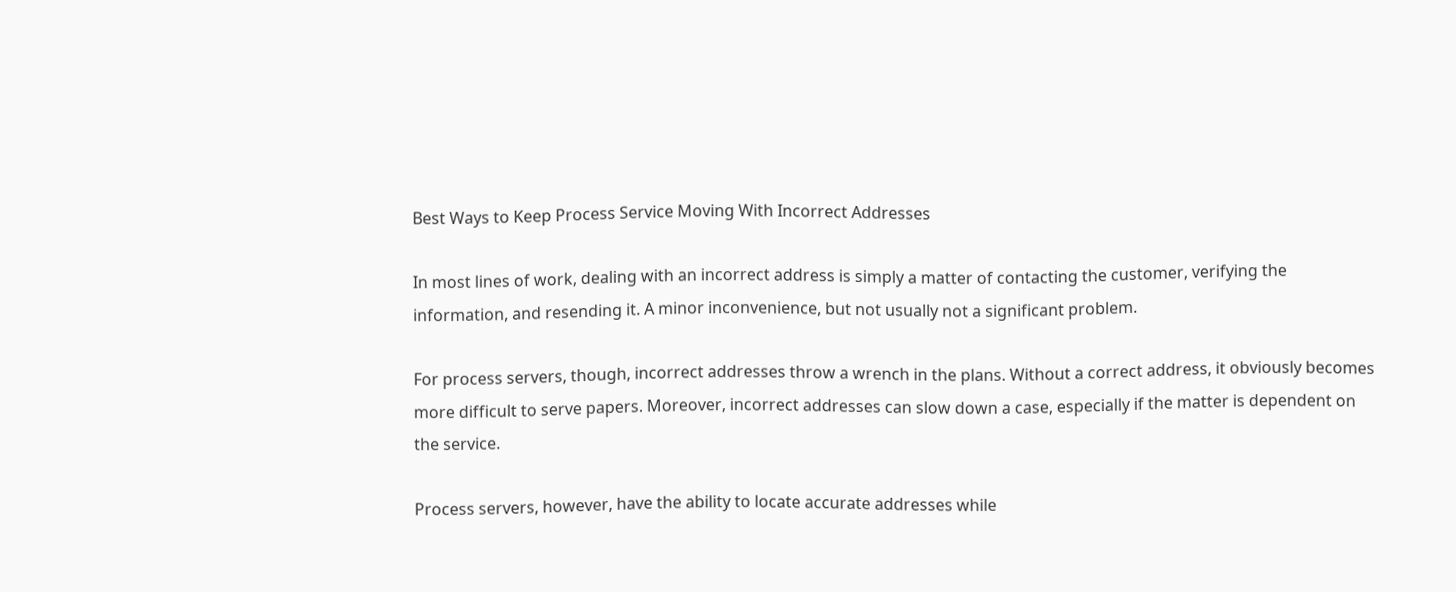Best Ways to Keep Process Service Moving With Incorrect Addresses

In most lines of work, dealing with an incorrect address is simply a matter of contacting the customer, verifying the information, and resending it. A minor inconvenience, but not usually not a significant problem.

For process servers, though, incorrect addresses throw a wrench in the plans. Without a correct address, it obviously becomes more difficult to serve papers. Moreover, incorrect addresses can slow down a case, especially if the matter is dependent on the service.

Process servers, however, have the ability to locate accurate addresses while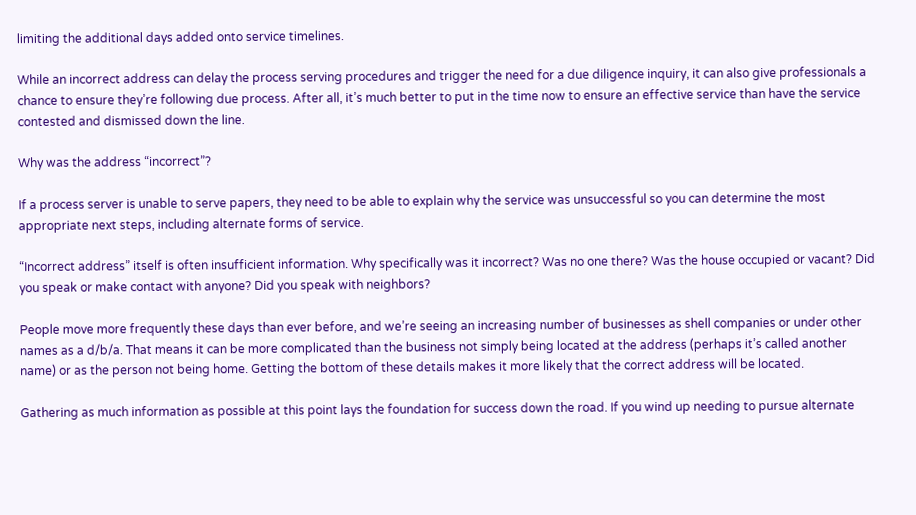limiting the additional days added onto service timelines.

While an incorrect address can delay the process serving procedures and trigger the need for a due diligence inquiry, it can also give professionals a chance to ensure they’re following due process. After all, it’s much better to put in the time now to ensure an effective service than have the service contested and dismissed down the line.

Why was the address “incorrect”?

If a process server is unable to serve papers, they need to be able to explain why the service was unsuccessful so you can determine the most appropriate next steps, including alternate forms of service.

“Incorrect address” itself is often insufficient information. Why specifically was it incorrect? Was no one there? Was the house occupied or vacant? Did you speak or make contact with anyone? Did you speak with neighbors?

People move more frequently these days than ever before, and we’re seeing an increasing number of businesses as shell companies or under other names as a d/b/a. That means it can be more complicated than the business not simply being located at the address (perhaps it’s called another name) or as the person not being home. Getting the bottom of these details makes it more likely that the correct address will be located.

Gathering as much information as possible at this point lays the foundation for success down the road. If you wind up needing to pursue alternate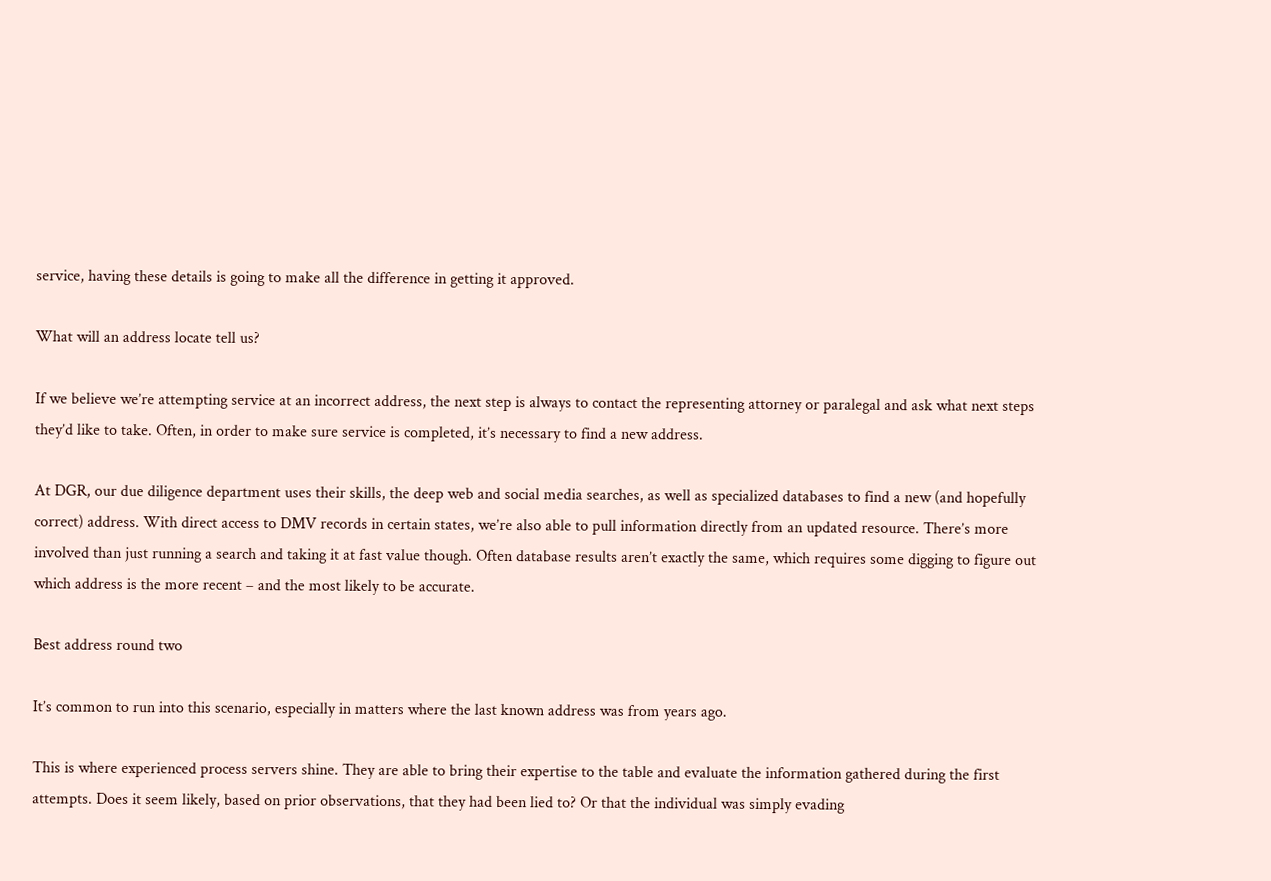service, having these details is going to make all the difference in getting it approved.

What will an address locate tell us?

If we believe we’re attempting service at an incorrect address, the next step is always to contact the representing attorney or paralegal and ask what next steps they’d like to take. Often, in order to make sure service is completed, it’s necessary to find a new address.

At DGR, our due diligence department uses their skills, the deep web and social media searches, as well as specialized databases to find a new (and hopefully correct) address. With direct access to DMV records in certain states, we’re also able to pull information directly from an updated resource. There’s more involved than just running a search and taking it at fast value though. Often database results aren’t exactly the same, which requires some digging to figure out which address is the more recent – and the most likely to be accurate.

Best address round two

It’s common to run into this scenario, especially in matters where the last known address was from years ago.

This is where experienced process servers shine. They are able to bring their expertise to the table and evaluate the information gathered during the first attempts. Does it seem likely, based on prior observations, that they had been lied to? Or that the individual was simply evading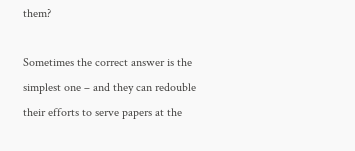them?

Sometimes the correct answer is the simplest one – and they can redouble their efforts to serve papers at the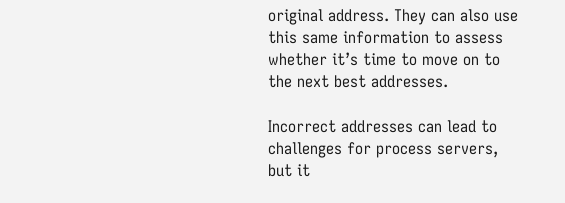original address. They can also use this same information to assess whether it’s time to move on to the next best addresses.

Incorrect addresses can lead to challenges for process servers, but it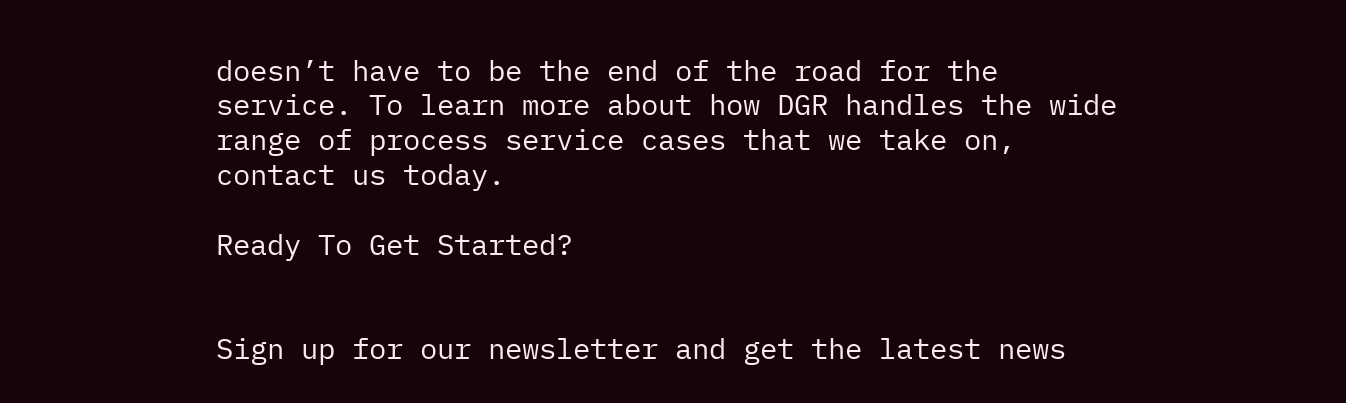doesn’t have to be the end of the road for the service. To learn more about how DGR handles the wide range of process service cases that we take on, contact us today.

Ready To Get Started?


Sign up for our newsletter and get the latest news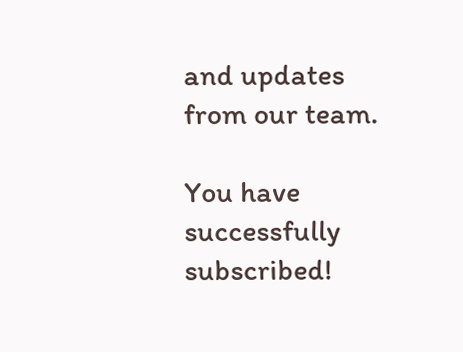and updates from our team.

You have successfully subscribed!